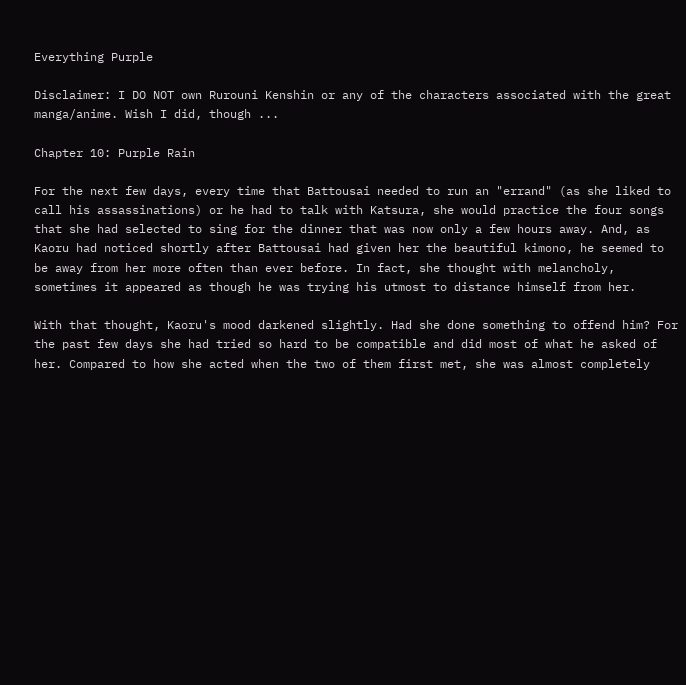Everything Purple

Disclaimer: I DO NOT own Rurouni Kenshin or any of the characters associated with the great manga/anime. Wish I did, though ...

Chapter 10: Purple Rain

For the next few days, every time that Battousai needed to run an "errand" (as she liked to call his assassinations) or he had to talk with Katsura, she would practice the four songs that she had selected to sing for the dinner that was now only a few hours away. And, as Kaoru had noticed shortly after Battousai had given her the beautiful kimono, he seemed to be away from her more often than ever before. In fact, she thought with melancholy, sometimes it appeared as though he was trying his utmost to distance himself from her.

With that thought, Kaoru's mood darkened slightly. Had she done something to offend him? For the past few days she had tried so hard to be compatible and did most of what he asked of her. Compared to how she acted when the two of them first met, she was almost completely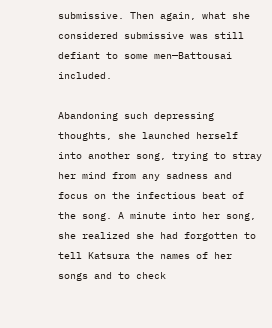submissive. Then again, what she considered submissive was still defiant to some men—Battousai included.

Abandoning such depressing thoughts, she launched herself into another song, trying to stray her mind from any sadness and focus on the infectious beat of the song. A minute into her song, she realized she had forgotten to tell Katsura the names of her songs and to check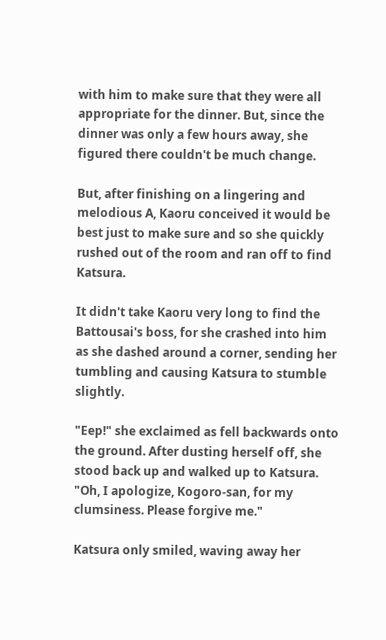with him to make sure that they were all appropriate for the dinner. But, since the dinner was only a few hours away, she figured there couldn't be much change.

But, after finishing on a lingering and melodious A, Kaoru conceived it would be best just to make sure and so she quickly rushed out of the room and ran off to find Katsura.

It didn't take Kaoru very long to find the Battousai's boss, for she crashed into him as she dashed around a corner, sending her tumbling and causing Katsura to stumble slightly.

"Eep!" she exclaimed as fell backwards onto the ground. After dusting herself off, she stood back up and walked up to Katsura. "Oh, I apologize, Kogoro-san, for my clumsiness. Please forgive me."

Katsura only smiled, waving away her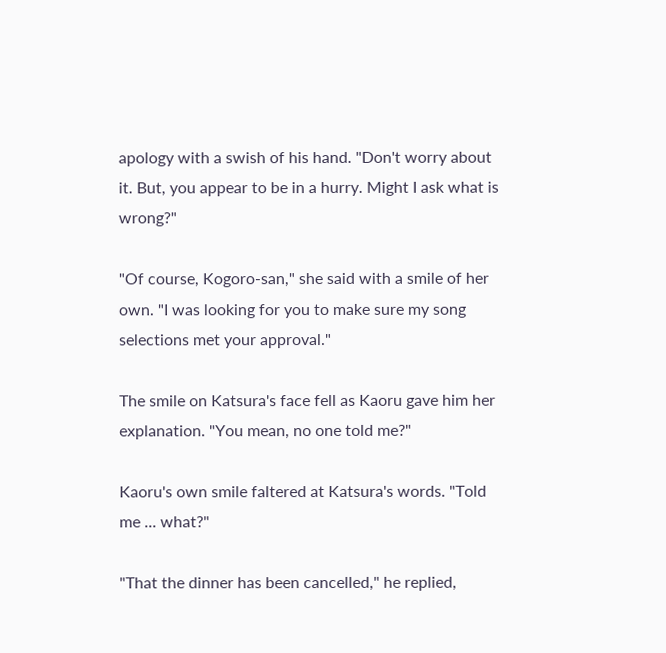apology with a swish of his hand. "Don't worry about it. But, you appear to be in a hurry. Might I ask what is wrong?"

"Of course, Kogoro-san," she said with a smile of her own. "I was looking for you to make sure my song selections met your approval."

The smile on Katsura's face fell as Kaoru gave him her explanation. "You mean, no one told me?"

Kaoru's own smile faltered at Katsura's words. "Told me ... what?"

"That the dinner has been cancelled," he replied,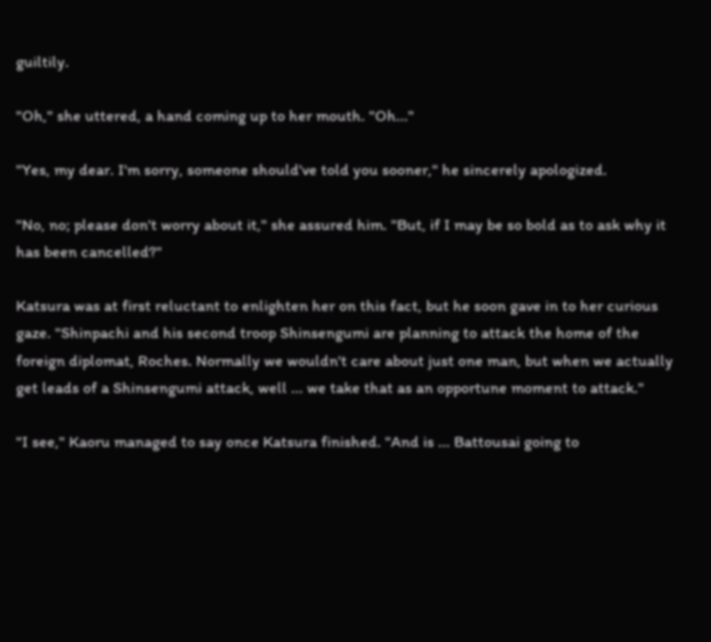guiltily.

"Oh," she uttered, a hand coming up to her mouth. "Oh..."

"Yes, my dear. I'm sorry, someone should've told you sooner," he sincerely apologized.

"No, no; please don't worry about it," she assured him. "But, if I may be so bold as to ask why it has been cancelled?"

Katsura was at first reluctant to enlighten her on this fact, but he soon gave in to her curious gaze. "Shinpachi and his second troop Shinsengumi are planning to attack the home of the foreign diplomat, Roches. Normally we wouldn't care about just one man, but when we actually get leads of a Shinsengumi attack, well ... we take that as an opportune moment to attack."

"I see," Kaoru managed to say once Katsura finished. "And is ... Battousai going to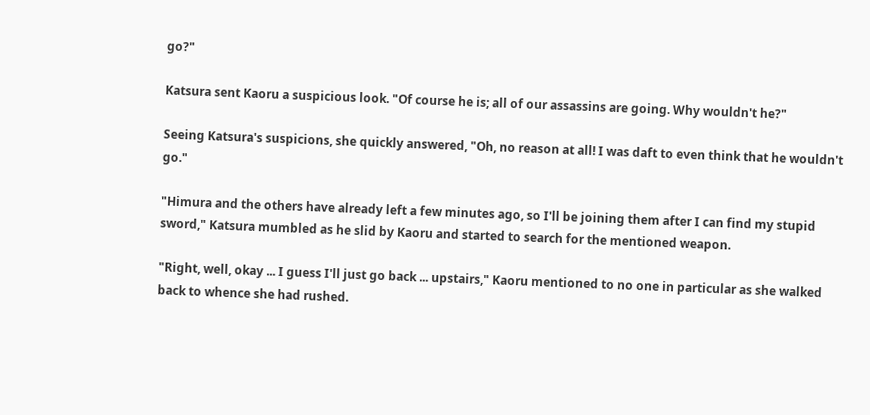go?"

Katsura sent Kaoru a suspicious look. "Of course he is; all of our assassins are going. Why wouldn't he?"

Seeing Katsura's suspicions, she quickly answered, "Oh, no reason at all! I was daft to even think that he wouldn't go."

"Himura and the others have already left a few minutes ago, so I'll be joining them after I can find my stupid sword," Katsura mumbled as he slid by Kaoru and started to search for the mentioned weapon.

"Right, well, okay ... I guess I'll just go back ... upstairs," Kaoru mentioned to no one in particular as she walked back to whence she had rushed.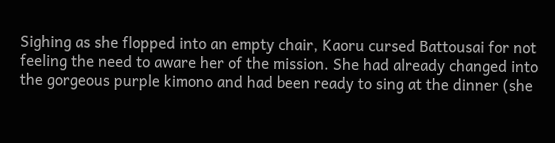Sighing as she flopped into an empty chair, Kaoru cursed Battousai for not feeling the need to aware her of the mission. She had already changed into the gorgeous purple kimono and had been ready to sing at the dinner (she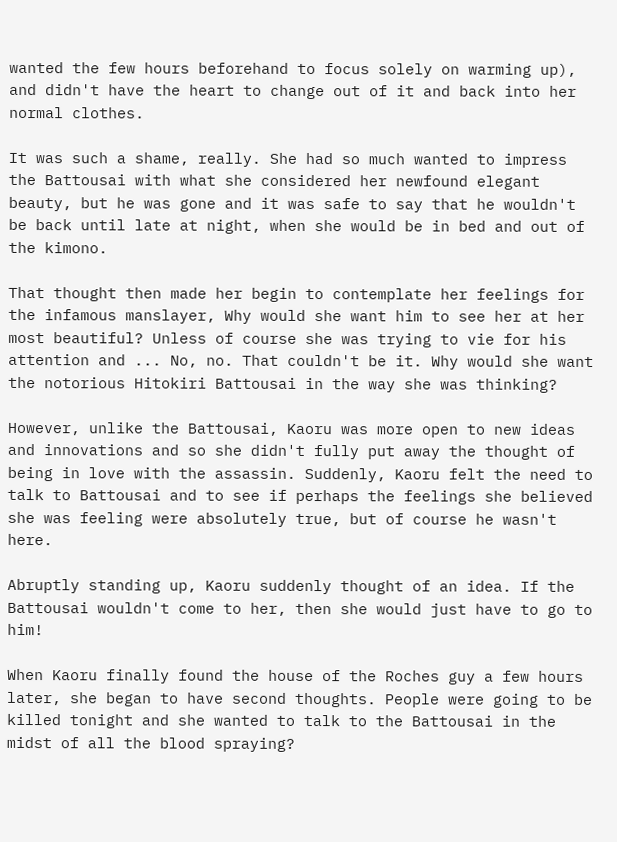wanted the few hours beforehand to focus solely on warming up), and didn't have the heart to change out of it and back into her normal clothes.

It was such a shame, really. She had so much wanted to impress the Battousai with what she considered her newfound elegant beauty, but he was gone and it was safe to say that he wouldn't be back until late at night, when she would be in bed and out of the kimono.

That thought then made her begin to contemplate her feelings for the infamous manslayer, Why would she want him to see her at her most beautiful? Unless of course she was trying to vie for his attention and ... No, no. That couldn't be it. Why would she want the notorious Hitokiri Battousai in the way she was thinking?

However, unlike the Battousai, Kaoru was more open to new ideas and innovations and so she didn't fully put away the thought of being in love with the assassin. Suddenly, Kaoru felt the need to talk to Battousai and to see if perhaps the feelings she believed she was feeling were absolutely true, but of course he wasn't here.

Abruptly standing up, Kaoru suddenly thought of an idea. If the Battousai wouldn't come to her, then she would just have to go to him!

When Kaoru finally found the house of the Roches guy a few hours later, she began to have second thoughts. People were going to be killed tonight and she wanted to talk to the Battousai in the midst of all the blood spraying?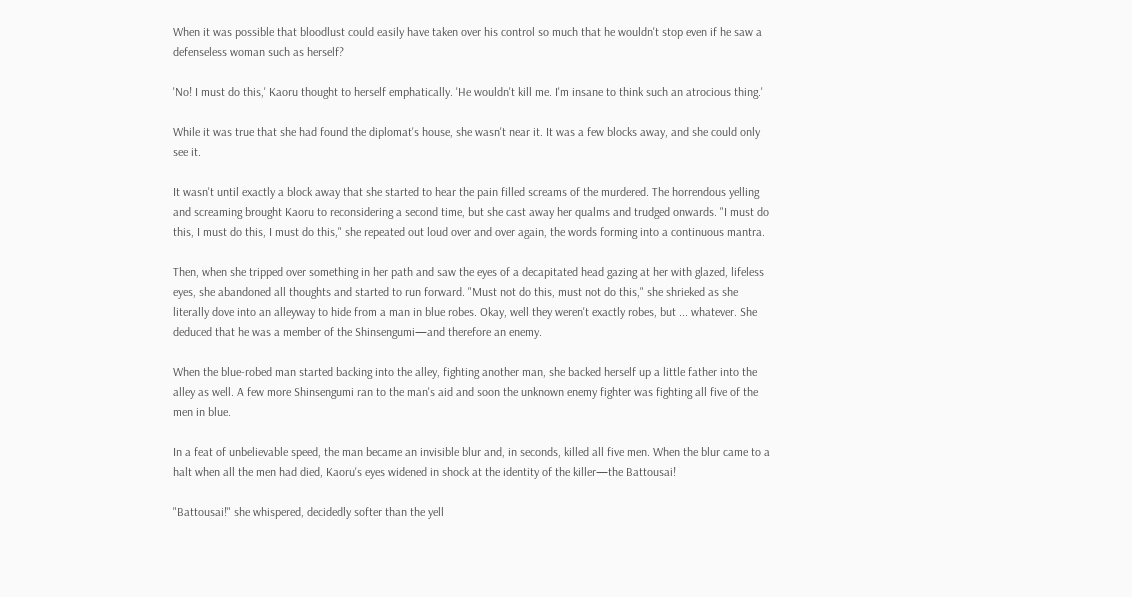When it was possible that bloodlust could easily have taken over his control so much that he wouldn't stop even if he saw a defenseless woman such as herself?

'No! I must do this,' Kaoru thought to herself emphatically. 'He wouldn't kill me. I'm insane to think such an atrocious thing.'

While it was true that she had found the diplomat's house, she wasn't near it. It was a few blocks away, and she could only see it.

It wasn't until exactly a block away that she started to hear the pain filled screams of the murdered. The horrendous yelling and screaming brought Kaoru to reconsidering a second time, but she cast away her qualms and trudged onwards. "I must do this, I must do this, I must do this," she repeated out loud over and over again, the words forming into a continuous mantra.

Then, when she tripped over something in her path and saw the eyes of a decapitated head gazing at her with glazed, lifeless eyes, she abandoned all thoughts and started to run forward. "Must not do this, must not do this," she shrieked as she literally dove into an alleyway to hide from a man in blue robes. Okay, well they weren't exactly robes, but ... whatever. She deduced that he was a member of the Shinsengumi—and therefore an enemy.

When the blue-robed man started backing into the alley, fighting another man, she backed herself up a little father into the alley as well. A few more Shinsengumi ran to the man's aid and soon the unknown enemy fighter was fighting all five of the men in blue.

In a feat of unbelievable speed, the man became an invisible blur and, in seconds, killed all five men. When the blur came to a halt when all the men had died, Kaoru's eyes widened in shock at the identity of the killer—the Battousai!

"Battousai!" she whispered, decidedly softer than the yell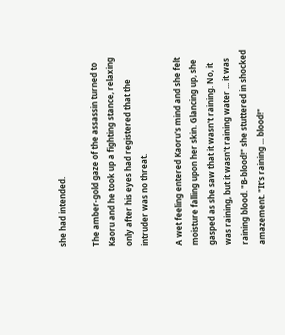she had intended.

The amber-gold gaze of the assassin turned to Kaoru and he took up a fighting stance, relaxing only after his eyes had registered that the intruder was no threat.

A wet feeling entered Kaoru's mind and she felt moisture falling upon her skin. Glancing up, she gasped as she saw that it wasn't raining. No, it was raining, but it wasn't raining water ... it was raining blood. "B-blood!" she stuttered in shocked amazement. "It's raining ... blood!"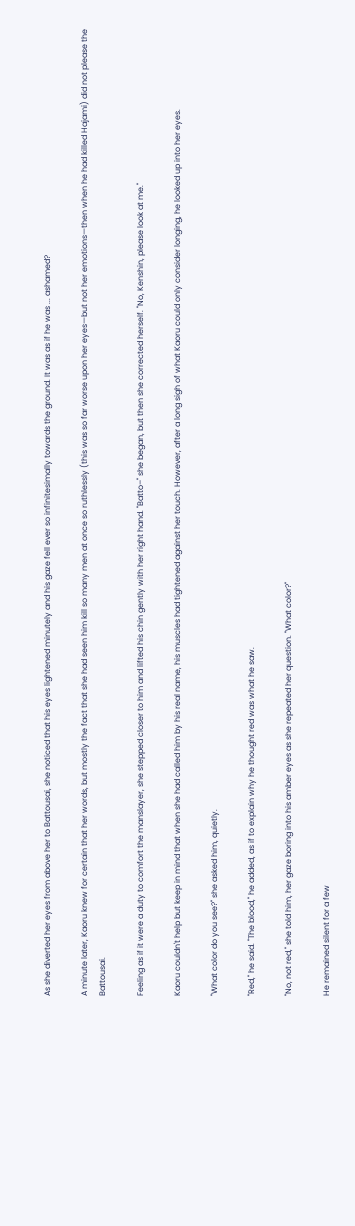As she diverted her eyes from above her to Battousai, she noticed that his eyes lightened minutely and his gaze fell ever so infinitesimally towards the ground. It was as if he was ... ashamed?

A minute later, Kaoru knew for certain that her words, but mostly the fact that she had seen him kill so many men at once so ruthlessly (this was so far worse upon her eyes—but not her emotions—then when he had killed Hajami) did not please the Battousai.

Feeling as if it were a duty to comfort the manslayer, she stepped closer to him and lifted his chin gently with her right hand. "Batto–" she began, but then she corrected herself. "No, Kenshin, please look at me."

Kaoru couldn't help but keep in mind that when she had called him by his real name, his muscles had tightened against her touch. However, after a long sigh of what Kaoru could only consider longing, he looked up into her eyes.

"What color do you see?" she asked him, quietly.

"Red," he said. "The blood," he added, as if to explain why he thought red was what he saw.

"No, not red," she told him, her gaze boring into his amber eyes as she repeated her question. "What color?"

He remained silent for a few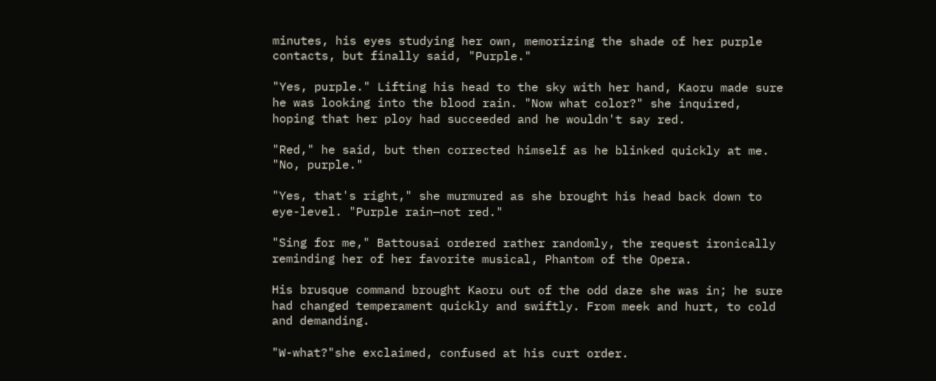minutes, his eyes studying her own, memorizing the shade of her purple contacts, but finally said, "Purple."

"Yes, purple." Lifting his head to the sky with her hand, Kaoru made sure he was looking into the blood rain. "Now what color?" she inquired, hoping that her ploy had succeeded and he wouldn't say red.

"Red," he said, but then corrected himself as he blinked quickly at me. "No, purple."

"Yes, that's right," she murmured as she brought his head back down to eye-level. "Purple rain—not red."

"Sing for me," Battousai ordered rather randomly, the request ironically reminding her of her favorite musical, Phantom of the Opera.

His brusque command brought Kaoru out of the odd daze she was in; he sure had changed temperament quickly and swiftly. From meek and hurt, to cold and demanding.

"W-what?"she exclaimed, confused at his curt order.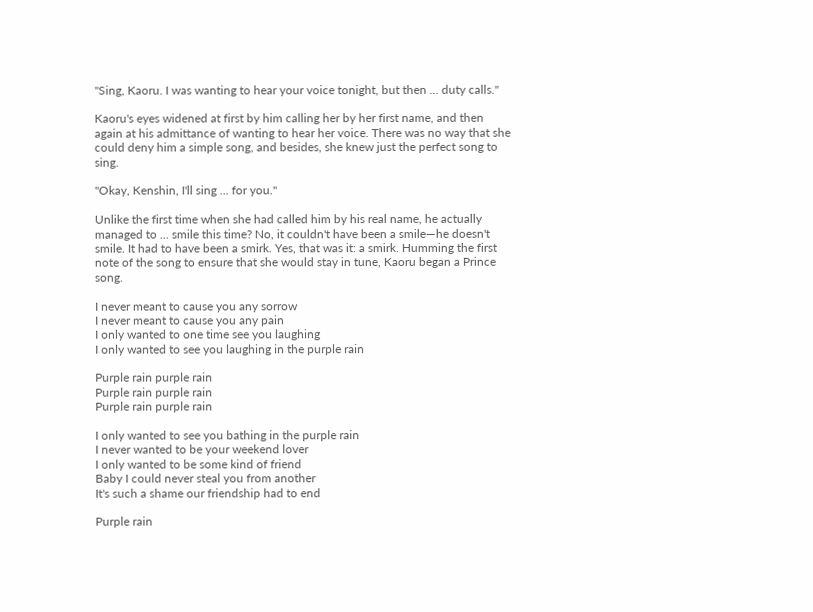"Sing, Kaoru. I was wanting to hear your voice tonight, but then ... duty calls."

Kaoru's eyes widened at first by him calling her by her first name, and then again at his admittance of wanting to hear her voice. There was no way that she could deny him a simple song, and besides, she knew just the perfect song to sing.

"Okay, Kenshin, I'll sing ... for you."

Unlike the first time when she had called him by his real name, he actually managed to ... smile this time? No, it couldn't have been a smile—he doesn't smile. It had to have been a smirk. Yes, that was it: a smirk. Humming the first note of the song to ensure that she would stay in tune, Kaoru began a Prince song.

I never meant to cause you any sorrow
I never meant to cause you any pain
I only wanted to one time see you laughing
I only wanted to see you laughing in the purple rain

Purple rain purple rain
Purple rain purple rain
Purple rain purple rain

I only wanted to see you bathing in the purple rain
I never wanted to be your weekend lover
I only wanted to be some kind of friend
Baby I could never steal you from another
It's such a shame our friendship had to end

Purple rain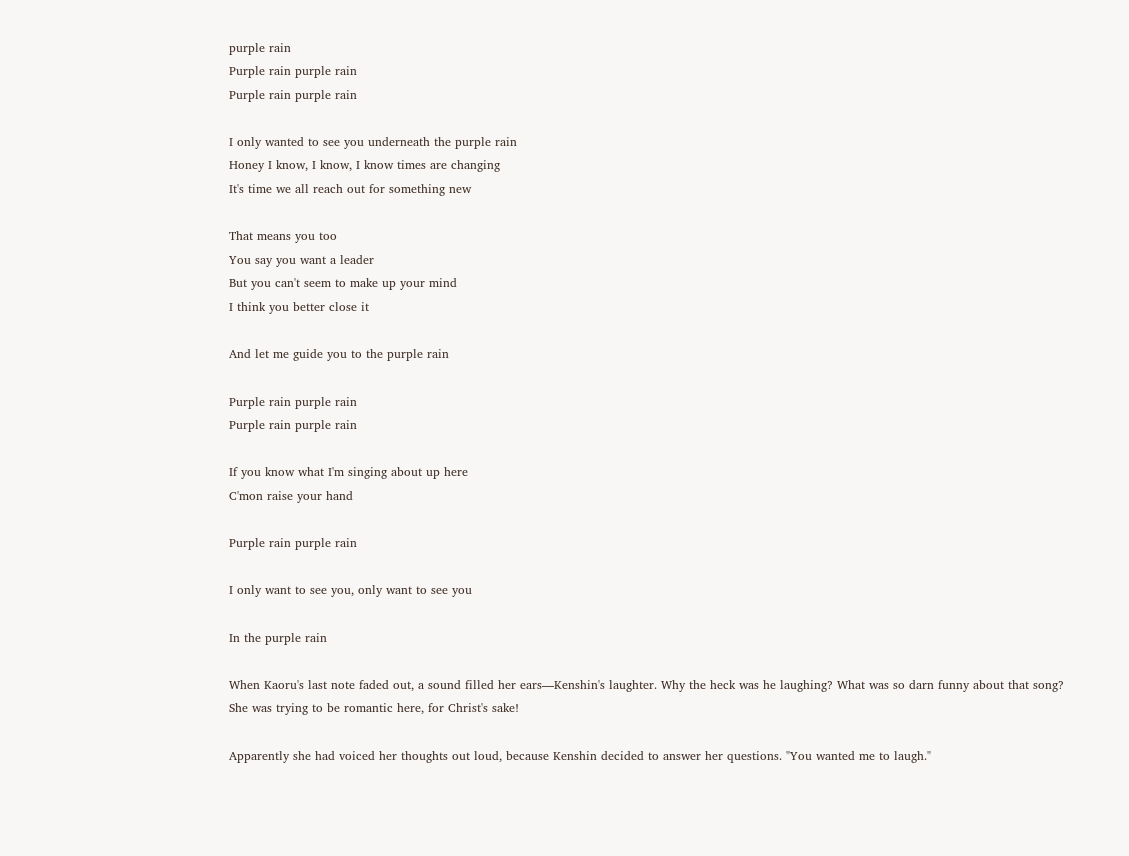purple rain
Purple rain purple rain
Purple rain purple rain

I only wanted to see you underneath the purple rain
Honey I know, I know, I know times are changing
It's time we all reach out for something new

That means you too
You say you want a leader
But you can't seem to make up your mind
I think you better close it

And let me guide you to the purple rain

Purple rain purple rain
Purple rain purple rain

If you know what I'm singing about up here
C'mon raise your hand

Purple rain purple rain

I only want to see you, only want to see you

In the purple rain

When Kaoru's last note faded out, a sound filled her ears—Kenshin's laughter. Why the heck was he laughing? What was so darn funny about that song? She was trying to be romantic here, for Christ's sake!

Apparently she had voiced her thoughts out loud, because Kenshin decided to answer her questions. "You wanted me to laugh."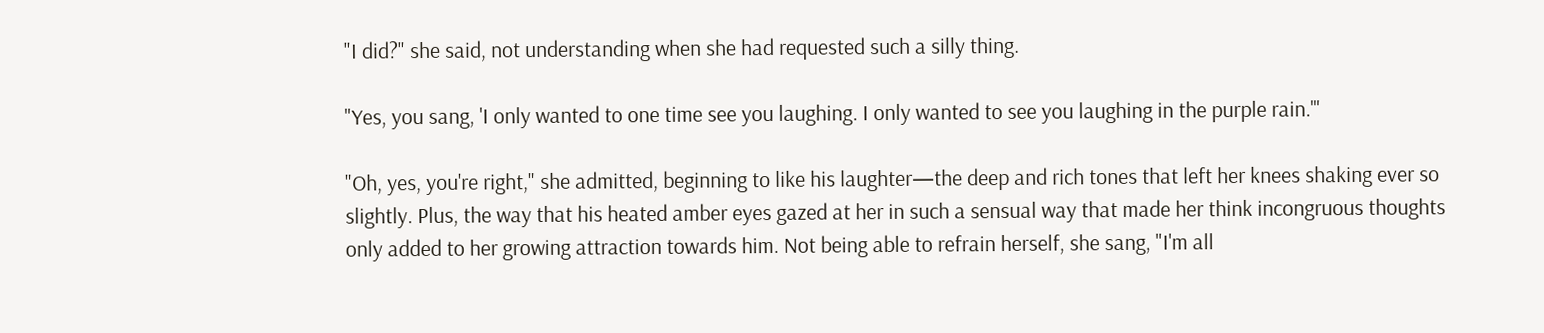"I did?" she said, not understanding when she had requested such a silly thing.

"Yes, you sang, 'I only wanted to one time see you laughing. I only wanted to see you laughing in the purple rain.'"

"Oh, yes, you're right," she admitted, beginning to like his laughter—the deep and rich tones that left her knees shaking ever so slightly. Plus, the way that his heated amber eyes gazed at her in such a sensual way that made her think incongruous thoughts only added to her growing attraction towards him. Not being able to refrain herself, she sang, "I'm all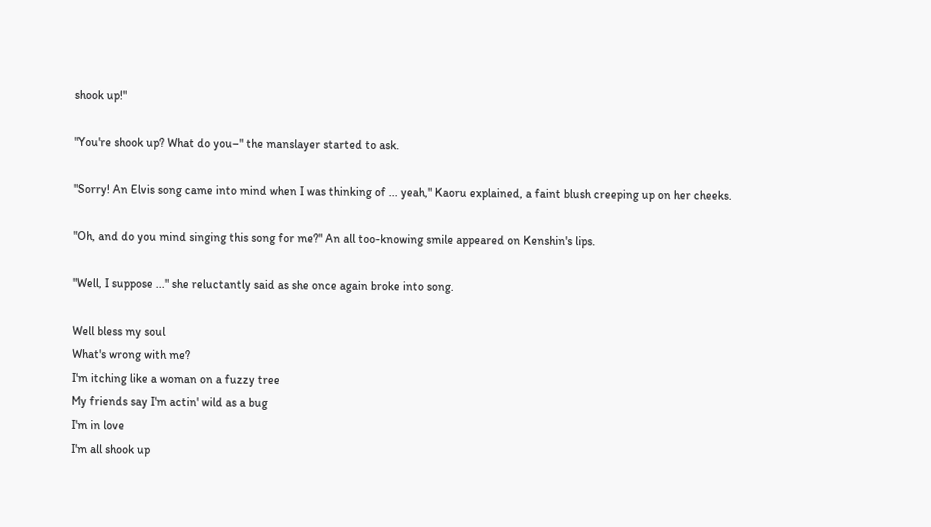shook up!"

"You're shook up? What do you–" the manslayer started to ask.

"Sorry! An Elvis song came into mind when I was thinking of ... yeah," Kaoru explained, a faint blush creeping up on her cheeks.

"Oh, and do you mind singing this song for me?" An all too-knowing smile appeared on Kenshin's lips.

"Well, I suppose ..." she reluctantly said as she once again broke into song.

Well bless my soul
What's wrong with me?
I'm itching like a woman on a fuzzy tree
My friends say I'm actin' wild as a bug
I'm in love
I'm all shook up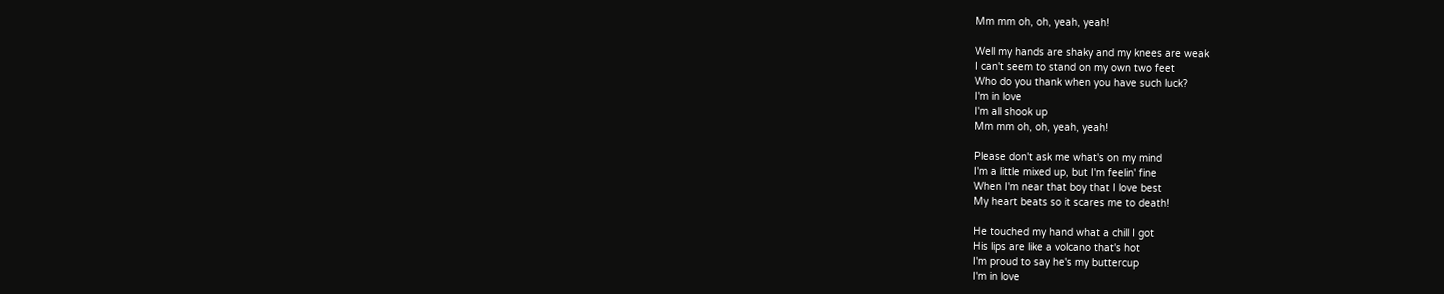Mm mm oh, oh, yeah, yeah!

Well my hands are shaky and my knees are weak
I can't seem to stand on my own two feet
Who do you thank when you have such luck?
I'm in love
I'm all shook up
Mm mm oh, oh, yeah, yeah!

Please don't ask me what's on my mind
I'm a little mixed up, but I'm feelin' fine
When I'm near that boy that I love best
My heart beats so it scares me to death!

He touched my hand what a chill I got
His lips are like a volcano that's hot
I'm proud to say he's my buttercup
I'm in love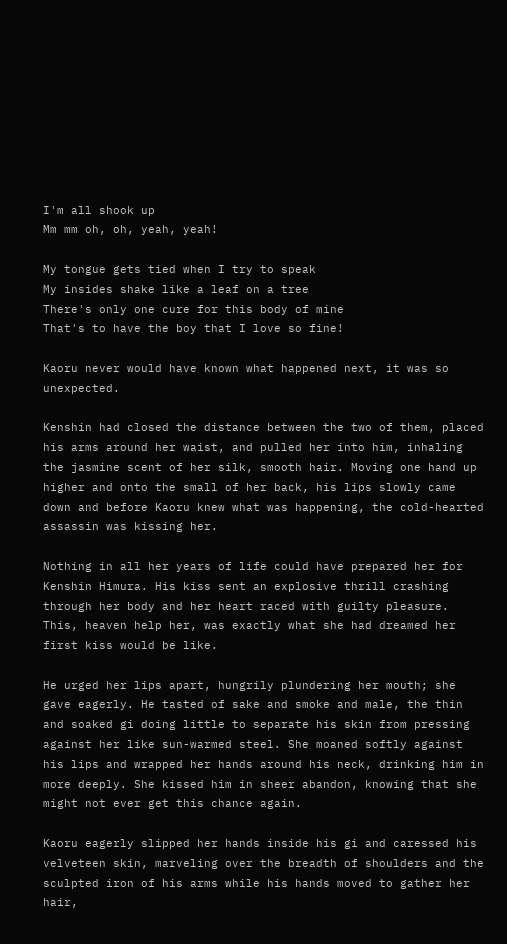I'm all shook up
Mm mm oh, oh, yeah, yeah!

My tongue gets tied when I try to speak
My insides shake like a leaf on a tree
There's only one cure for this body of mine
That's to have the boy that I love so fine!

Kaoru never would have known what happened next, it was so unexpected.

Kenshin had closed the distance between the two of them, placed his arms around her waist, and pulled her into him, inhaling the jasmine scent of her silk, smooth hair. Moving one hand up higher and onto the small of her back, his lips slowly came down and before Kaoru knew what was happening, the cold-hearted assassin was kissing her.

Nothing in all her years of life could have prepared her for Kenshin Himura. His kiss sent an explosive thrill crashing through her body and her heart raced with guilty pleasure. This, heaven help her, was exactly what she had dreamed her first kiss would be like.

He urged her lips apart, hungrily plundering her mouth; she gave eagerly. He tasted of sake and smoke and male, the thin and soaked gi doing little to separate his skin from pressing against her like sun-warmed steel. She moaned softly against his lips and wrapped her hands around his neck, drinking him in more deeply. She kissed him in sheer abandon, knowing that she might not ever get this chance again.

Kaoru eagerly slipped her hands inside his gi and caressed his velveteen skin, marveling over the breadth of shoulders and the sculpted iron of his arms while his hands moved to gather her hair,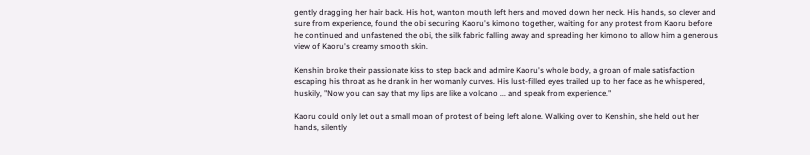gently dragging her hair back. His hot, wanton mouth left hers and moved down her neck. His hands, so clever and sure from experience, found the obi securing Kaoru's kimono together, waiting for any protest from Kaoru before he continued and unfastened the obi, the silk fabric falling away and spreading her kimono to allow him a generous view of Kaoru's creamy smooth skin.

Kenshin broke their passionate kiss to step back and admire Kaoru's whole body, a groan of male satisfaction escaping his throat as he drank in her womanly curves. His lust-filled eyes trailed up to her face as he whispered, huskily, "Now you can say that my lips are like a volcano ... and speak from experience."

Kaoru could only let out a small moan of protest of being left alone. Walking over to Kenshin, she held out her hands, silently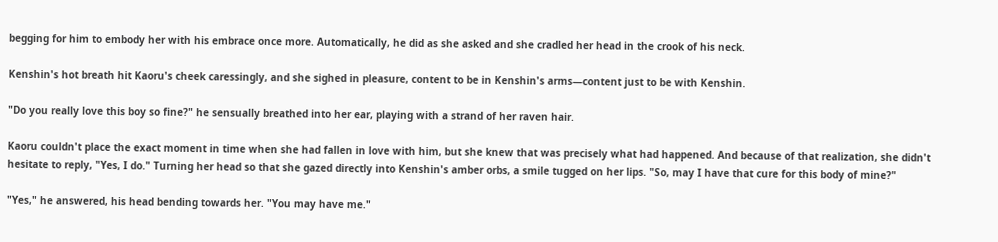begging for him to embody her with his embrace once more. Automatically, he did as she asked and she cradled her head in the crook of his neck.

Kenshin's hot breath hit Kaoru's cheek caressingly, and she sighed in pleasure, content to be in Kenshin's arms—content just to be with Kenshin.

"Do you really love this boy so fine?" he sensually breathed into her ear, playing with a strand of her raven hair.

Kaoru couldn't place the exact moment in time when she had fallen in love with him, but she knew that was precisely what had happened. And because of that realization, she didn't hesitate to reply, "Yes, I do." Turning her head so that she gazed directly into Kenshin's amber orbs, a smile tugged on her lips. "So, may I have that cure for this body of mine?"

"Yes," he answered, his head bending towards her. "You may have me."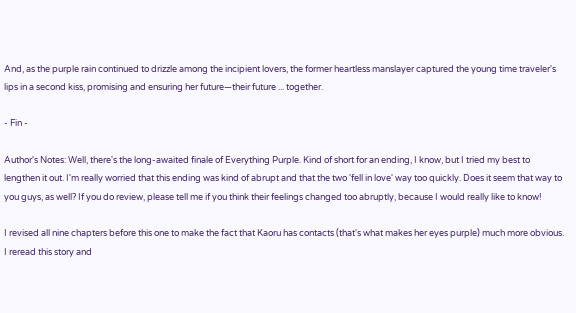And, as the purple rain continued to drizzle among the incipient lovers, the former heartless manslayer captured the young time traveler's lips in a second kiss, promising and ensuring her future—their future ... together.

- Fin -

Author's Notes: Well, there's the long-awaited finale of Everything Purple. Kind of short for an ending, I know, but I tried my best to lengthen it out. I'm really worried that this ending was kind of abrupt and that the two 'fell in love' way too quickly. Does it seem that way to you guys, as well? If you do review, please tell me if you think their feelings changed too abruptly, because I would really like to know!

I revised all nine chapters before this one to make the fact that Kaoru has contacts (that's what makes her eyes purple) much more obvious. I reread this story and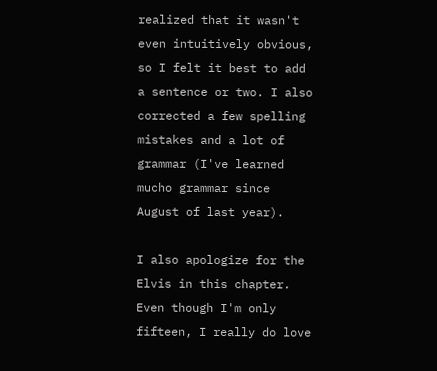realized that it wasn't even intuitively obvious, so I felt it best to add a sentence or two. I also corrected a few spelling mistakes and a lot of grammar (I've learned mucho grammar since August of last year).

I also apologize for the Elvis in this chapter. Even though I'm only fifteen, I really do love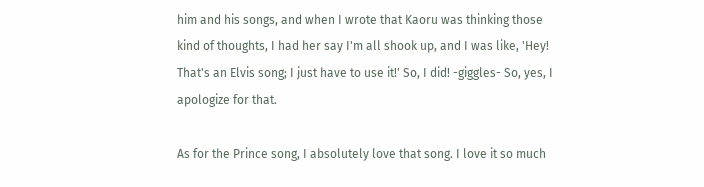him and his songs, and when I wrote that Kaoru was thinking those kind of thoughts, I had her say I'm all shook up, and I was like, 'Hey! That's an Elvis song; I just have to use it!' So, I did! -giggles- So, yes, I apologize for that.

As for the Prince song, I absolutely love that song. I love it so much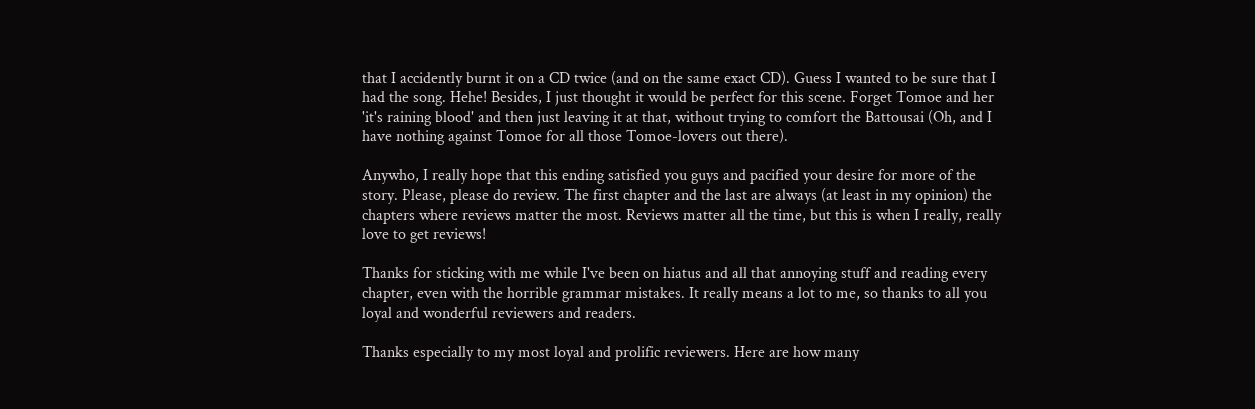that I accidently burnt it on a CD twice (and on the same exact CD). Guess I wanted to be sure that I had the song. Hehe! Besides, I just thought it would be perfect for this scene. Forget Tomoe and her 'it's raining blood' and then just leaving it at that, without trying to comfort the Battousai (Oh, and I have nothing against Tomoe for all those Tomoe-lovers out there).

Anywho, I really hope that this ending satisfied you guys and pacified your desire for more of the story. Please, please do review. The first chapter and the last are always (at least in my opinion) the chapters where reviews matter the most. Reviews matter all the time, but this is when I really, really love to get reviews!

Thanks for sticking with me while I've been on hiatus and all that annoying stuff and reading every chapter, even with the horrible grammar mistakes. It really means a lot to me, so thanks to all you loyal and wonderful reviewers and readers.

Thanks especially to my most loyal and prolific reviewers. Here are how many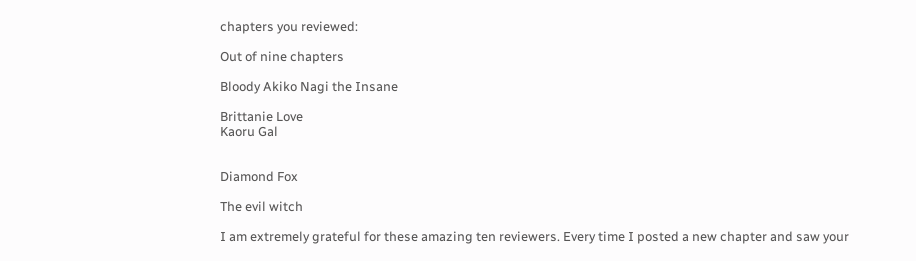chapters you reviewed:

Out of nine chapters

Bloody Akiko Nagi the Insane

Brittanie Love
Kaoru Gal


Diamond Fox

The evil witch

I am extremely grateful for these amazing ten reviewers. Every time I posted a new chapter and saw your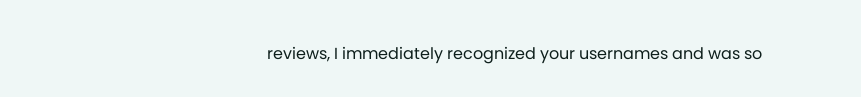reviews, I immediately recognized your usernames and was so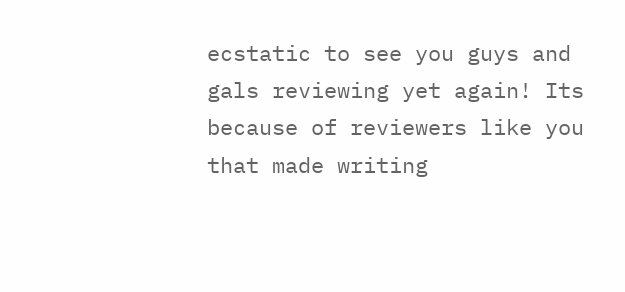ecstatic to see you guys and gals reviewing yet again! Its because of reviewers like you that made writing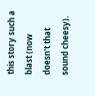this story such a blast (now doesn't that sound cheesy).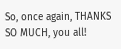So, once again, THANKS SO MUCH, you all!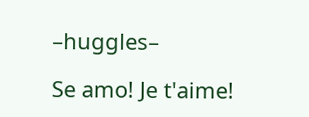–huggles–

Se amo! Je t'aime!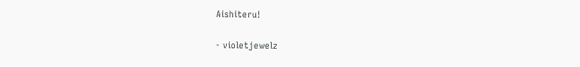Aishiteru!

- violetjewelz